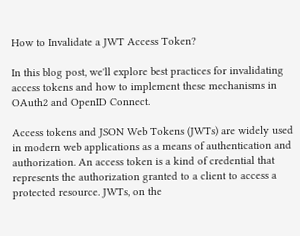How to Invalidate a JWT Access Token?

In this blog post, we'll explore best practices for invalidating access tokens and how to implement these mechanisms in OAuth2 and OpenID Connect.

Access tokens and JSON Web Tokens (JWTs) are widely used in modern web applications as a means of authentication and authorization. An access token is a kind of credential that represents the authorization granted to a client to access a protected resource. JWTs, on the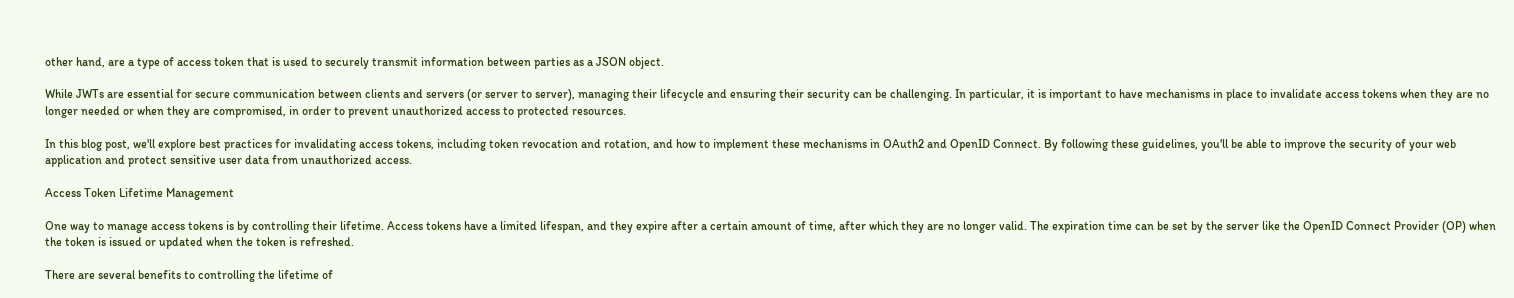other hand, are a type of access token that is used to securely transmit information between parties as a JSON object.

While JWTs are essential for secure communication between clients and servers (or server to server), managing their lifecycle and ensuring their security can be challenging. In particular, it is important to have mechanisms in place to invalidate access tokens when they are no longer needed or when they are compromised, in order to prevent unauthorized access to protected resources.

In this blog post, we'll explore best practices for invalidating access tokens, including token revocation and rotation, and how to implement these mechanisms in OAuth2 and OpenID Connect. By following these guidelines, you'll be able to improve the security of your web application and protect sensitive user data from unauthorized access.

Access Token Lifetime Management

One way to manage access tokens is by controlling their lifetime. Access tokens have a limited lifespan, and they expire after a certain amount of time, after which they are no longer valid. The expiration time can be set by the server like the OpenID Connect Provider (OP) when the token is issued or updated when the token is refreshed.

There are several benefits to controlling the lifetime of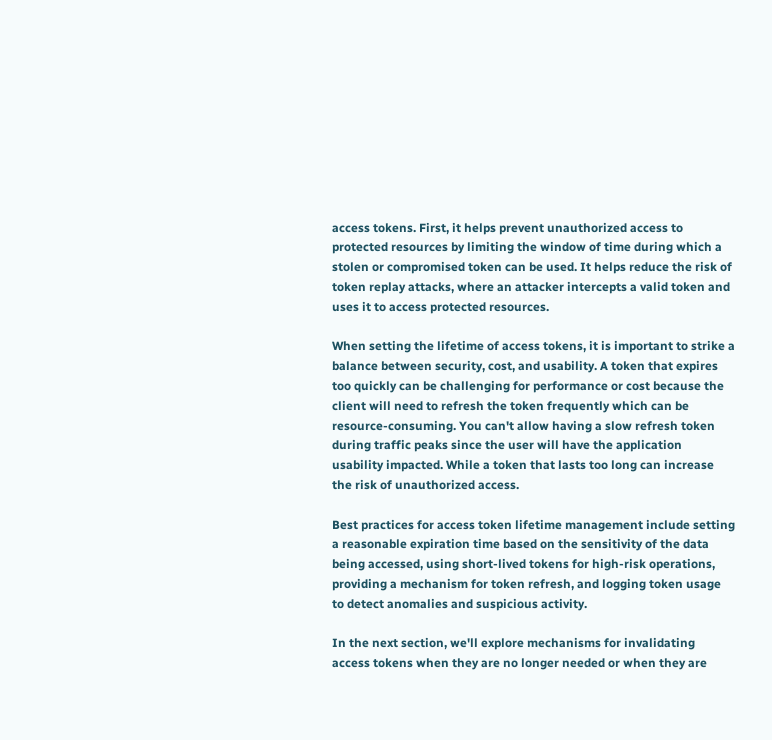access tokens. First, it helps prevent unauthorized access to protected resources by limiting the window of time during which a stolen or compromised token can be used. It helps reduce the risk of token replay attacks, where an attacker intercepts a valid token and uses it to access protected resources.

When setting the lifetime of access tokens, it is important to strike a balance between security, cost, and usability. A token that expires too quickly can be challenging for performance or cost because the client will need to refresh the token frequently which can be resource-consuming. You can't allow having a slow refresh token during traffic peaks since the user will have the application usability impacted. While a token that lasts too long can increase the risk of unauthorized access.

Best practices for access token lifetime management include setting a reasonable expiration time based on the sensitivity of the data being accessed, using short-lived tokens for high-risk operations, providing a mechanism for token refresh, and logging token usage to detect anomalies and suspicious activity.

In the next section, we'll explore mechanisms for invalidating access tokens when they are no longer needed or when they are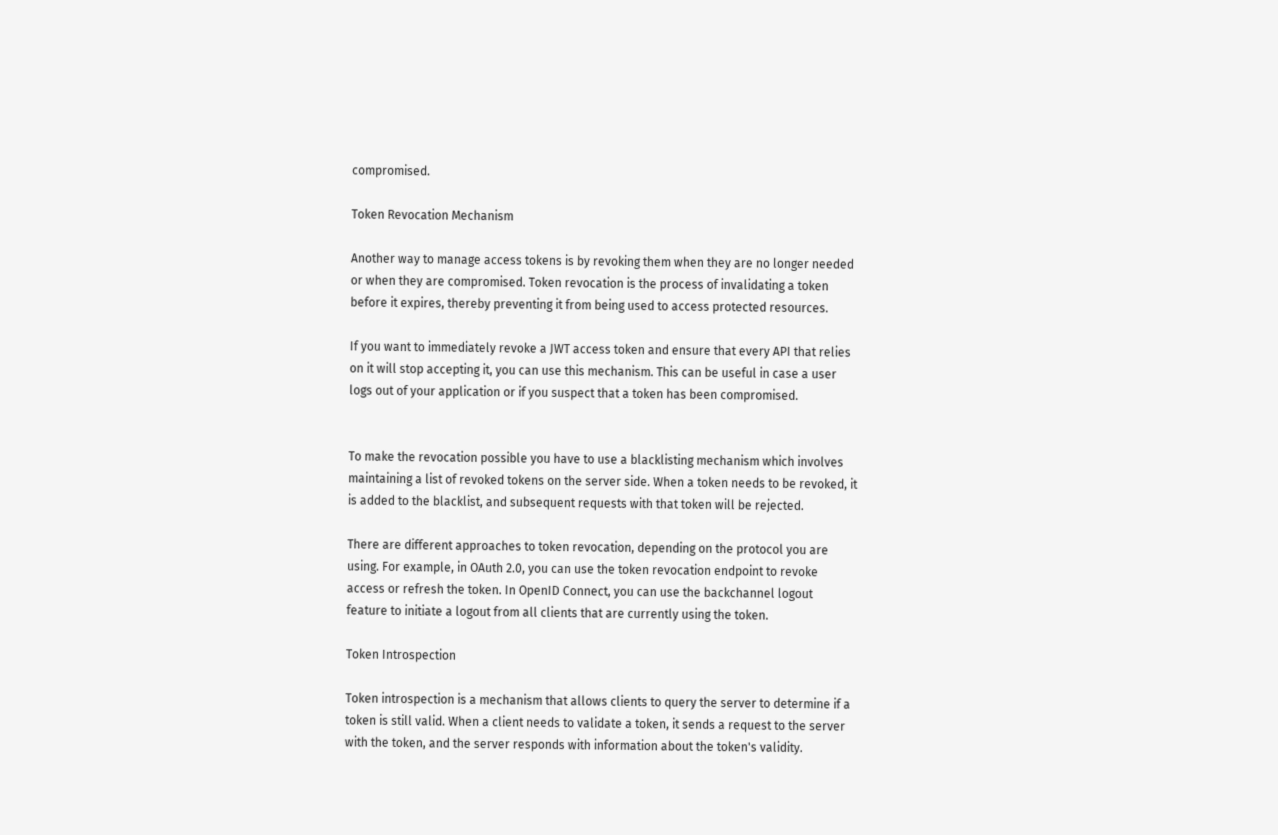compromised.

Token Revocation Mechanism

Another way to manage access tokens is by revoking them when they are no longer needed or when they are compromised. Token revocation is the process of invalidating a token before it expires, thereby preventing it from being used to access protected resources.

If you want to immediately revoke a JWT access token and ensure that every API that relies on it will stop accepting it, you can use this mechanism. This can be useful in case a user logs out of your application or if you suspect that a token has been compromised.


To make the revocation possible you have to use a blacklisting mechanism which involves maintaining a list of revoked tokens on the server side. When a token needs to be revoked, it is added to the blacklist, and subsequent requests with that token will be rejected.

There are different approaches to token revocation, depending on the protocol you are using. For example, in OAuth 2.0, you can use the token revocation endpoint to revoke access or refresh the token. In OpenID Connect, you can use the backchannel logout feature to initiate a logout from all clients that are currently using the token.

Token Introspection

Token introspection is a mechanism that allows clients to query the server to determine if a token is still valid. When a client needs to validate a token, it sends a request to the server with the token, and the server responds with information about the token's validity.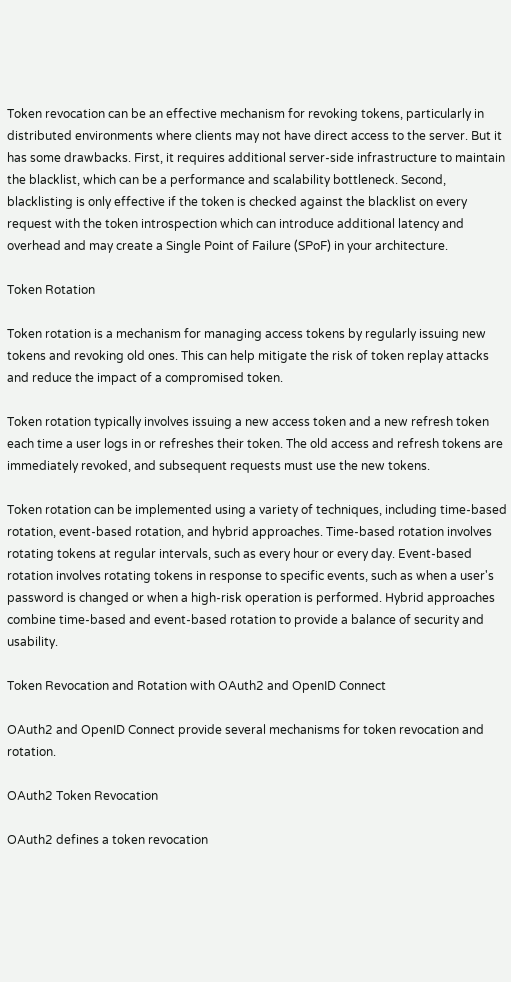Token revocation can be an effective mechanism for revoking tokens, particularly in distributed environments where clients may not have direct access to the server. But it has some drawbacks. First, it requires additional server-side infrastructure to maintain the blacklist, which can be a performance and scalability bottleneck. Second, blacklisting is only effective if the token is checked against the blacklist on every request with the token introspection which can introduce additional latency and overhead and may create a Single Point of Failure (SPoF) in your architecture.

Token Rotation

Token rotation is a mechanism for managing access tokens by regularly issuing new tokens and revoking old ones. This can help mitigate the risk of token replay attacks and reduce the impact of a compromised token.

Token rotation typically involves issuing a new access token and a new refresh token each time a user logs in or refreshes their token. The old access and refresh tokens are immediately revoked, and subsequent requests must use the new tokens.

Token rotation can be implemented using a variety of techniques, including time-based rotation, event-based rotation, and hybrid approaches. Time-based rotation involves rotating tokens at regular intervals, such as every hour or every day. Event-based rotation involves rotating tokens in response to specific events, such as when a user's password is changed or when a high-risk operation is performed. Hybrid approaches combine time-based and event-based rotation to provide a balance of security and usability.

Token Revocation and Rotation with OAuth2 and OpenID Connect

OAuth2 and OpenID Connect provide several mechanisms for token revocation and rotation.

OAuth2 Token Revocation

OAuth2 defines a token revocation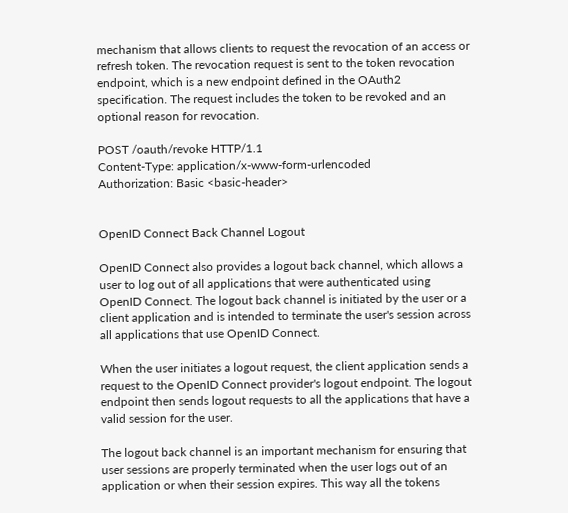mechanism that allows clients to request the revocation of an access or refresh token. The revocation request is sent to the token revocation endpoint, which is a new endpoint defined in the OAuth2 specification. The request includes the token to be revoked and an optional reason for revocation.

POST /oauth/revoke HTTP/1.1
Content-Type: application/x-www-form-urlencoded
Authorization: Basic <basic-header>


OpenID Connect Back Channel Logout

OpenID Connect also provides a logout back channel, which allows a user to log out of all applications that were authenticated using OpenID Connect. The logout back channel is initiated by the user or a client application and is intended to terminate the user's session across all applications that use OpenID Connect.

When the user initiates a logout request, the client application sends a request to the OpenID Connect provider's logout endpoint. The logout endpoint then sends logout requests to all the applications that have a valid session for the user.

The logout back channel is an important mechanism for ensuring that user sessions are properly terminated when the user logs out of an application or when their session expires. This way all the tokens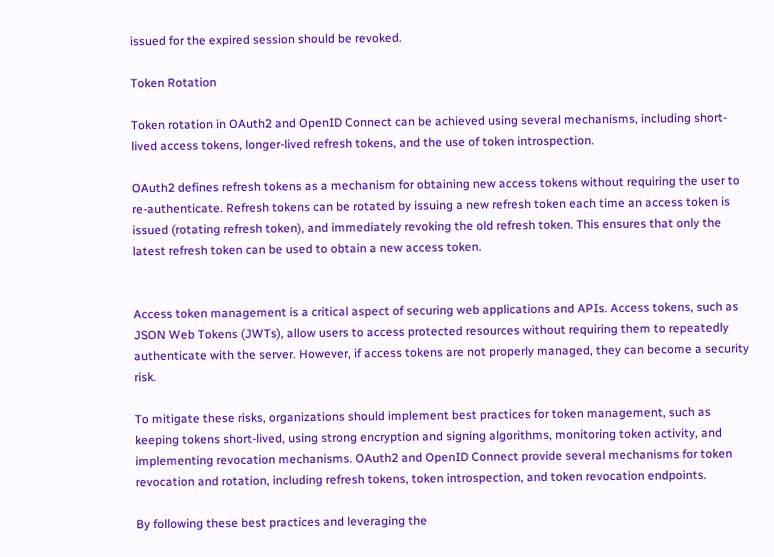issued for the expired session should be revoked.

Token Rotation

Token rotation in OAuth2 and OpenID Connect can be achieved using several mechanisms, including short-lived access tokens, longer-lived refresh tokens, and the use of token introspection.

OAuth2 defines refresh tokens as a mechanism for obtaining new access tokens without requiring the user to re-authenticate. Refresh tokens can be rotated by issuing a new refresh token each time an access token is issued (rotating refresh token), and immediately revoking the old refresh token. This ensures that only the latest refresh token can be used to obtain a new access token.


Access token management is a critical aspect of securing web applications and APIs. Access tokens, such as JSON Web Tokens (JWTs), allow users to access protected resources without requiring them to repeatedly authenticate with the server. However, if access tokens are not properly managed, they can become a security risk.

To mitigate these risks, organizations should implement best practices for token management, such as keeping tokens short-lived, using strong encryption and signing algorithms, monitoring token activity, and implementing revocation mechanisms. OAuth2 and OpenID Connect provide several mechanisms for token revocation and rotation, including refresh tokens, token introspection, and token revocation endpoints.

By following these best practices and leveraging the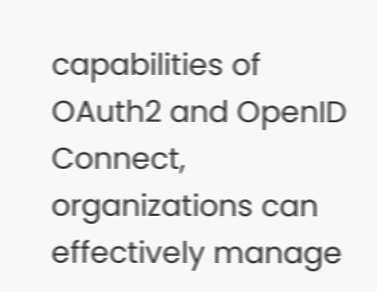capabilities of OAuth2 and OpenID Connect, organizations can effectively manage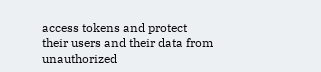access tokens and protect their users and their data from unauthorized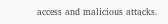access and malicious attacks.